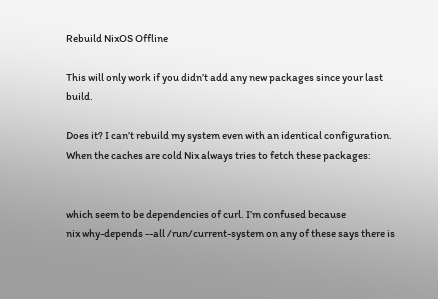Rebuild NixOS Offline

This will only work if you didn’t add any new packages since your last build.

Does it? I can’t rebuild my system even with an identical configuration.
When the caches are cold Nix always tries to fetch these packages:


which seem to be dependencies of curl. I’m confused because
nix why-depends --all /run/current-system on any of these says there is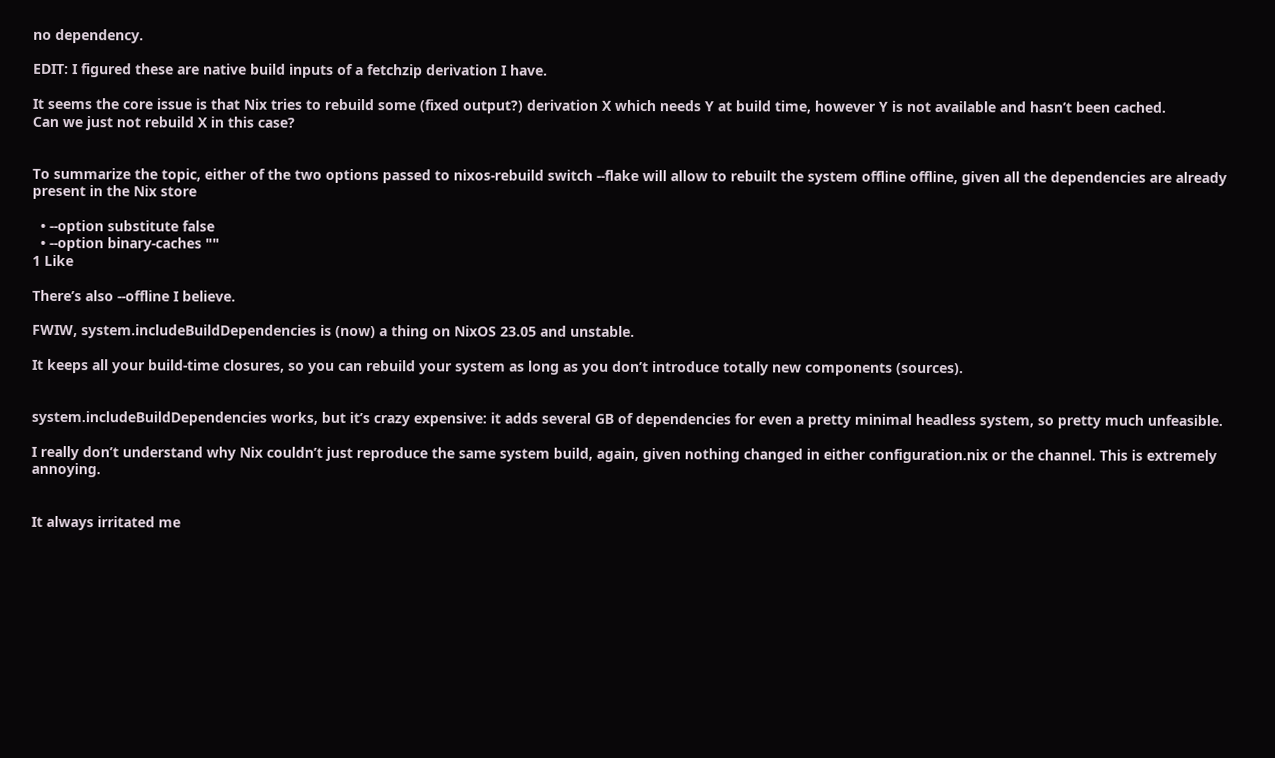no dependency.

EDIT: I figured these are native build inputs of a fetchzip derivation I have.

It seems the core issue is that Nix tries to rebuild some (fixed output?) derivation X which needs Y at build time, however Y is not available and hasn’t been cached.
Can we just not rebuild X in this case?


To summarize the topic, either of the two options passed to nixos-rebuild switch --flake will allow to rebuilt the system offline offline, given all the dependencies are already present in the Nix store

  • --option substitute false
  • --option binary-caches ""
1 Like

There’s also --offline I believe.

FWIW, system.includeBuildDependencies is (now) a thing on NixOS 23.05 and unstable.

It keeps all your build-time closures, so you can rebuild your system as long as you don’t introduce totally new components (sources).


system.includeBuildDependencies works, but it’s crazy expensive: it adds several GB of dependencies for even a pretty minimal headless system, so pretty much unfeasible.

I really don’t understand why Nix couldn’t just reproduce the same system build, again, given nothing changed in either configuration.nix or the channel. This is extremely annoying.


It always irritated me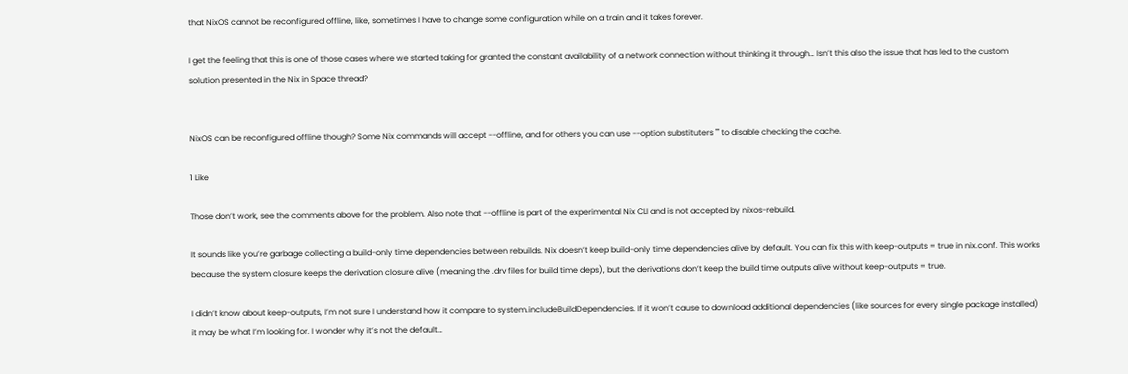that NixOS cannot be reconfigured offline, like, sometimes I have to change some configuration while on a train and it takes forever.

I get the feeling that this is one of those cases where we started taking for granted the constant availability of a network connection without thinking it through… Isn’t this also the issue that has led to the custom solution presented in the Nix in Space thread?


NixOS can be reconfigured offline though? Some Nix commands will accept --offline, and for others you can use --option substituters "" to disable checking the cache.

1 Like

Those don’t work, see the comments above for the problem. Also note that --offline is part of the experimental Nix CLI and is not accepted by nixos-rebuild.

It sounds like you’re garbage collecting a build-only time dependencies between rebuilds. Nix doesn’t keep build-only time dependencies alive by default. You can fix this with keep-outputs = true in nix.conf. This works because the system closure keeps the derivation closure alive (meaning the .drv files for build time deps), but the derivations don’t keep the build time outputs alive without keep-outputs = true.

I didn’t know about keep-outputs, I’m not sure I understand how it compare to system.includeBuildDependencies. If it won’t cause to download additional dependencies (like sources for every single package installed) it may be what I’m looking for. I wonder why it’s not the default…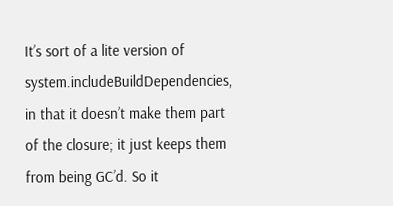It’s sort of a lite version of system.includeBuildDependencies, in that it doesn’t make them part of the closure; it just keeps them from being GC’d. So it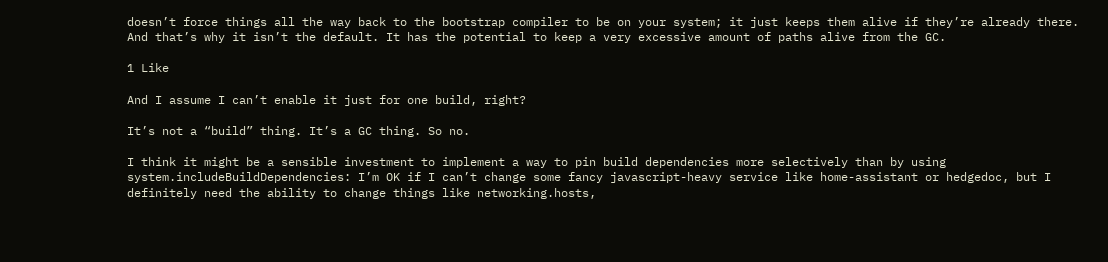doesn’t force things all the way back to the bootstrap compiler to be on your system; it just keeps them alive if they’re already there. And that’s why it isn’t the default. It has the potential to keep a very excessive amount of paths alive from the GC.

1 Like

And I assume I can’t enable it just for one build, right?

It’s not a “build” thing. It’s a GC thing. So no.

I think it might be a sensible investment to implement a way to pin build dependencies more selectively than by using system.includeBuildDependencies: I’m OK if I can’t change some fancy javascript-heavy service like home-assistant or hedgedoc, but I definitely need the ability to change things like networking.hosts,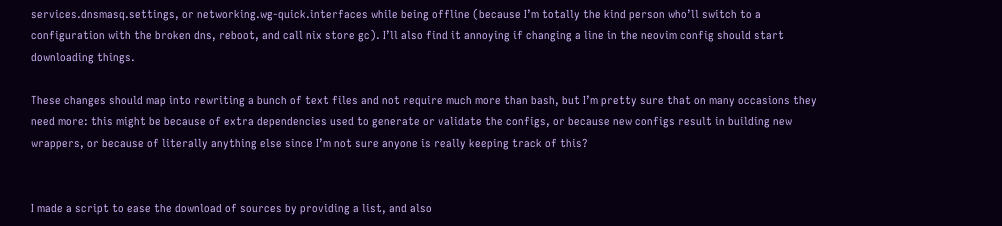services.dnsmasq.settings, or networking.wg-quick.interfaces while being offline (because I’m totally the kind person who’ll switch to a configuration with the broken dns, reboot, and call nix store gc). I’ll also find it annoying if changing a line in the neovim config should start downloading things.

These changes should map into rewriting a bunch of text files and not require much more than bash, but I’m pretty sure that on many occasions they need more: this might be because of extra dependencies used to generate or validate the configs, or because new configs result in building new wrappers, or because of literally anything else since I’m not sure anyone is really keeping track of this?


I made a script to ease the download of sources by providing a list, and also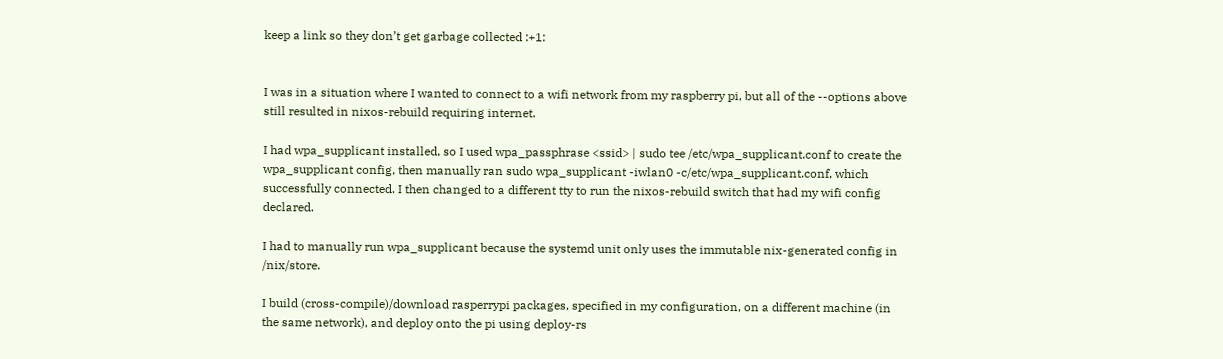keep a link so they don’t get garbage collected :+1:


I was in a situation where I wanted to connect to a wifi network from my raspberry pi, but all of the --options above still resulted in nixos-rebuild requiring internet.

I had wpa_supplicant installed, so I used wpa_passphrase <ssid> | sudo tee /etc/wpa_supplicant.conf to create the wpa_supplicant config, then manually ran sudo wpa_supplicant -iwlan0 -c/etc/wpa_supplicant.conf, which successfully connected. I then changed to a different tty to run the nixos-rebuild switch that had my wifi config declared.

I had to manually run wpa_supplicant because the systemd unit only uses the immutable nix-generated config in /nix/store.

I build (cross-compile)/download rasperrypi packages, specified in my configuration, on a different machine (in the same network), and deploy onto the pi using deploy-rs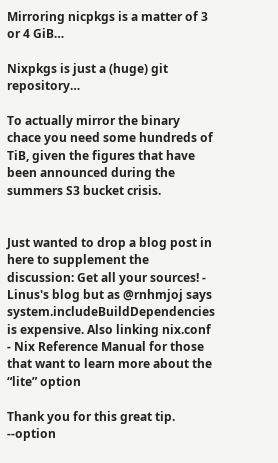Mirroring nicpkgs is a matter of 3 or 4 GiB…

Nixpkgs is just a (huge) git repository…

To actually mirror the binary chace you need some hundreds of TiB, given the figures that have been announced during the summers S3 bucket crisis.


Just wanted to drop a blog post in here to supplement the discussion: Get all your sources! - Linus's blog but as @rnhmjoj says system.includeBuildDependencies is expensive. Also linking nix.conf - Nix Reference Manual for those that want to learn more about the “lite” option

Thank you for this great tip. --option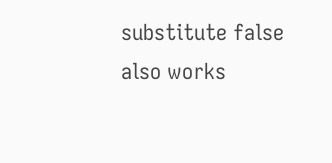substitute false also works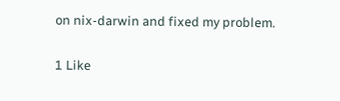on nix-darwin and fixed my problem.

1 Like